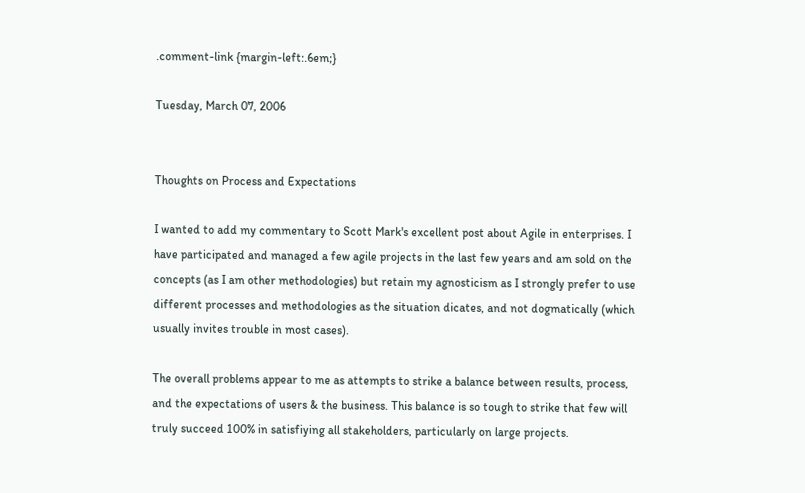.comment-link {margin-left:.6em;}

Tuesday, March 07, 2006


Thoughts on Process and Expectations

I wanted to add my commentary to Scott Mark's excellent post about Agile in enterprises. I have participated and managed a few agile projects in the last few years and am sold on the concepts (as I am other methodologies) but retain my agnosticism as I strongly prefer to use different processes and methodologies as the situation dicates, and not dogmatically (which usually invites trouble in most cases).

The overall problems appear to me as attempts to strike a balance between results, process, and the expectations of users & the business. This balance is so tough to strike that few will truly succeed 100% in satisfiying all stakeholders, particularly on large projects.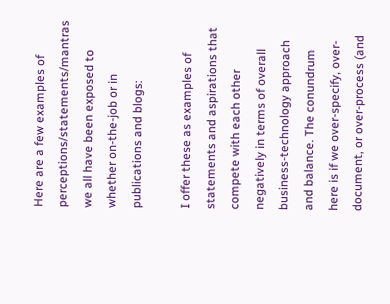Here are a few examples of perceptions/statements/mantras we all have been exposed to whether on-the-job or in publications and blogs:

I offer these as examples of statements and aspirations that compete with each other negatively in terms of overall business-technology approach and balance. The conundrum here is if we over-specify, over-document, or over-process (and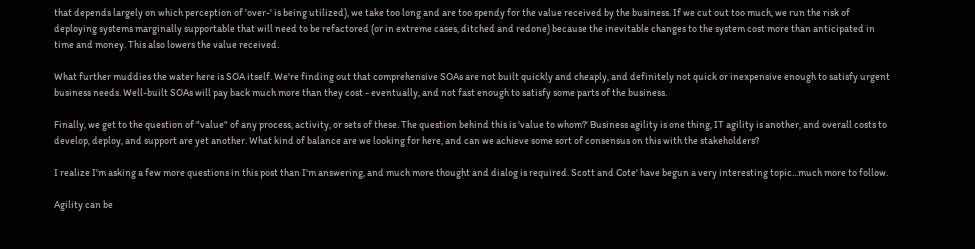that depends largely on which perception of 'over-' is being utilized), we take too long and are too spendy for the value received by the business. If we cut out too much, we run the risk of deploying systems marginally supportable that will need to be refactored (or in extreme cases, ditched and redone) because the inevitable changes to the system cost more than anticipated in time and money. This also lowers the value received.

What further muddies the water here is SOA itself. We're finding out that comprehensive SOAs are not built quickly and cheaply, and definitely not quick or inexpensive enough to satisfy urgent business needs. Well-built SOAs will pay back much more than they cost - eventually, and not fast enough to satisfy some parts of the business.

Finally, we get to the question of "value" of any process, activity, or sets of these. The question behind this is 'value to whom?' Business agility is one thing, IT agility is another, and overall costs to develop, deploy, and support are yet another. What kind of balance are we looking for here, and can we achieve some sort of consensus on this with the stakeholders?

I realize I'm asking a few more questions in this post than I'm answering, and much more thought and dialog is required. Scott and Cote' have begun a very interesting topic...much more to follow.

Agility can be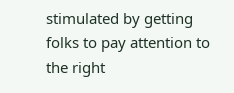stimulated by getting folks to pay attention to the right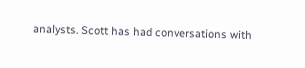analysts. Scott has had conversations with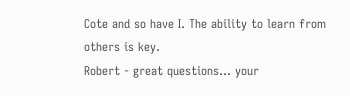Cote and so have I. The ability to learn from others is key.
Robert - great questions... your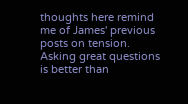thoughts here remind me of James' previous posts on tension. Asking great questions is better than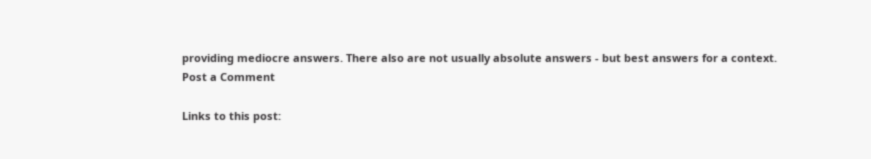providing mediocre answers. There also are not usually absolute answers - but best answers for a context.
Post a Comment

Links to this post: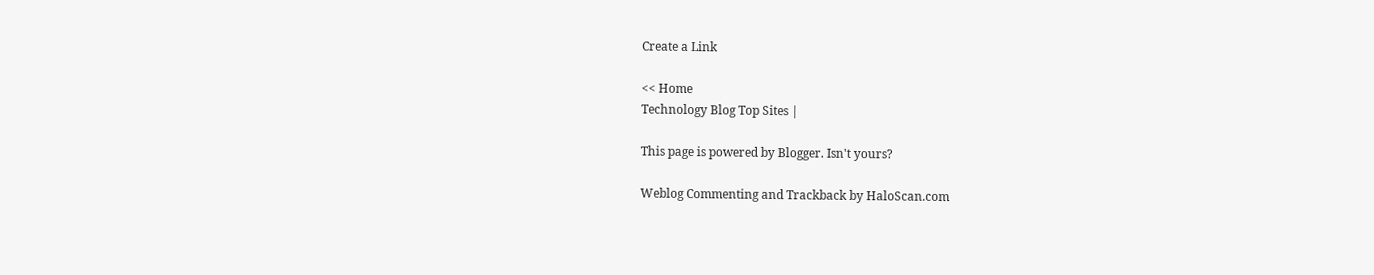Create a Link

<< Home
Technology Blog Top Sites |

This page is powered by Blogger. Isn't yours?

Weblog Commenting and Trackback by HaloScan.com